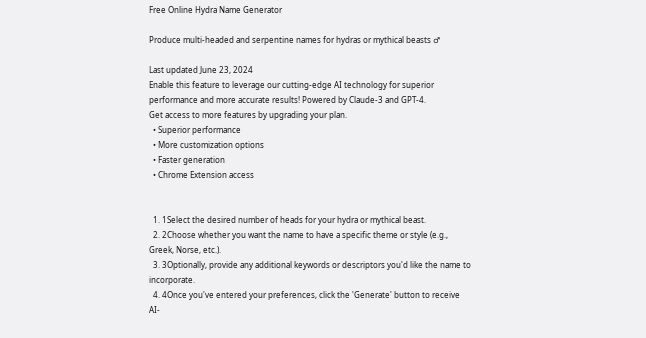Free Online Hydra Name Generator

Produce multi-headed and serpentine names for hydras or mythical beasts ♂

Last updated June 23, 2024
Enable this feature to leverage our cutting-edge AI technology for superior performance and more accurate results! Powered by Claude-3 and GPT-4.
Get access to more features by upgrading your plan.
  • Superior performance
  • More customization options
  • Faster generation
  • Chrome Extension access


  1. 1Select the desired number of heads for your hydra or mythical beast.
  2. 2Choose whether you want the name to have a specific theme or style (e.g., Greek, Norse, etc.).
  3. 3Optionally, provide any additional keywords or descriptors you'd like the name to incorporate.
  4. 4Once you've entered your preferences, click the 'Generate' button to receive AI-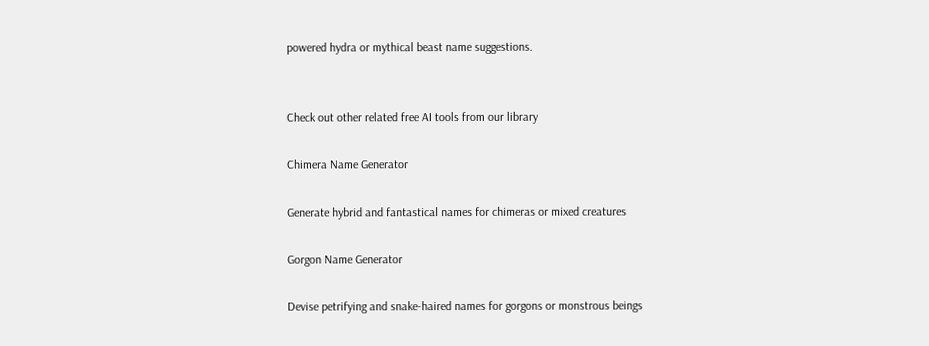powered hydra or mythical beast name suggestions.


Check out other related free AI tools from our library

Chimera Name Generator

Generate hybrid and fantastical names for chimeras or mixed creatures

Gorgon Name Generator

Devise petrifying and snake-haired names for gorgons or monstrous beings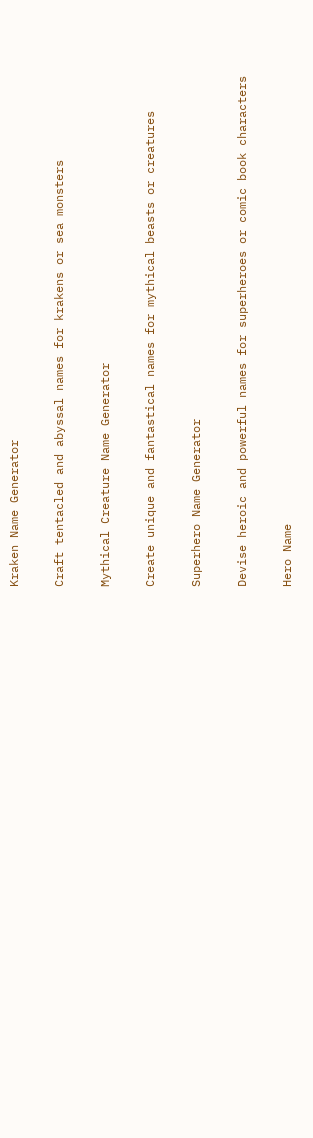Kraken Name Generator

Craft tentacled and abyssal names for krakens or sea monsters

Mythical Creature Name Generator

Create unique and fantastical names for mythical beasts or creatures

Superhero Name Generator

Devise heroic and powerful names for superheroes or comic book characters

Hero Name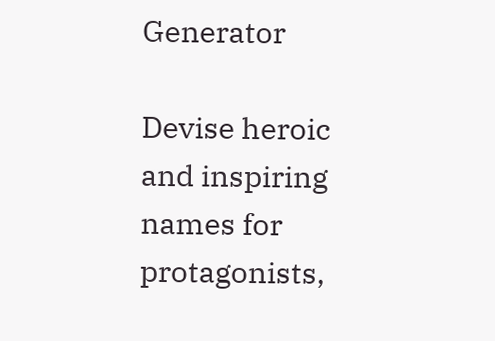Generator

Devise heroic and inspiring names for protagonists,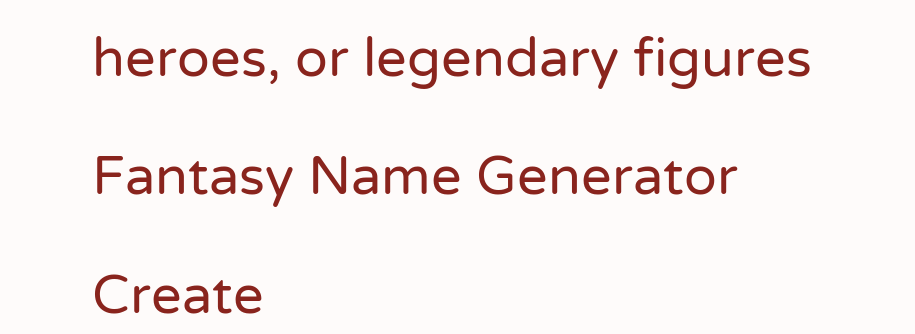heroes, or legendary figures

Fantasy Name Generator

Create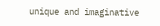unique and imaginative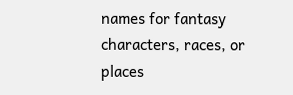names for fantasy characters, races, or places